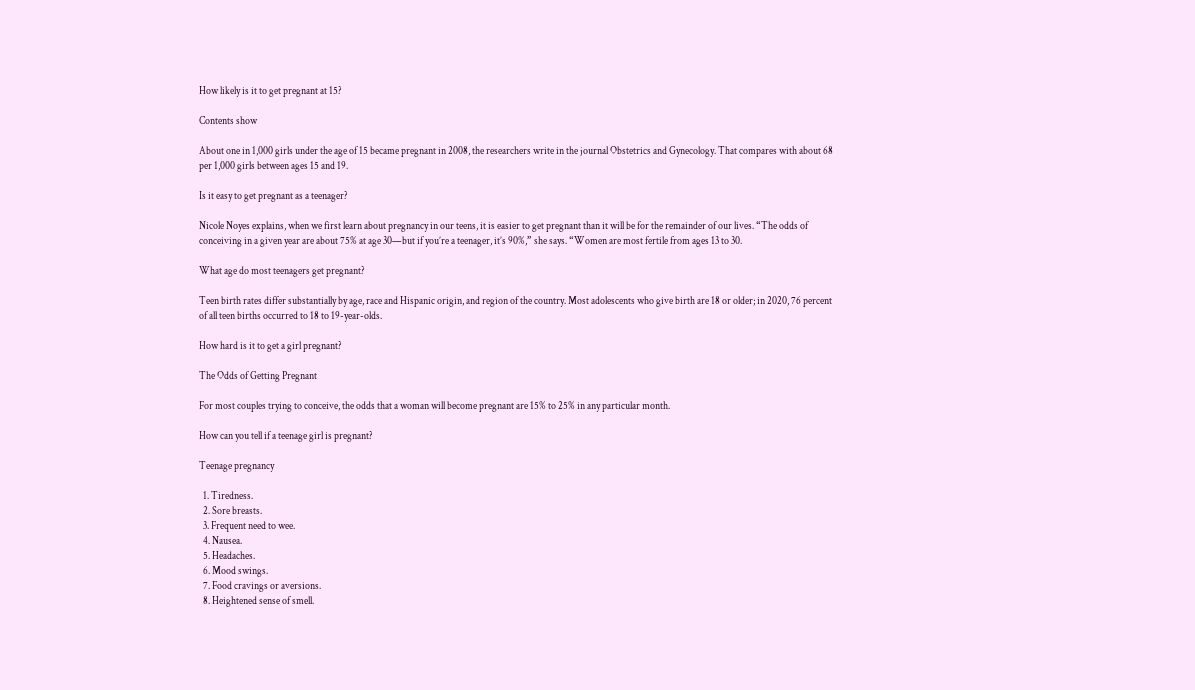How likely is it to get pregnant at 15?

Contents show

About one in 1,000 girls under the age of 15 became pregnant in 2008, the researchers write in the journal Obstetrics and Gynecology. That compares with about 68 per 1,000 girls between ages 15 and 19.

Is it easy to get pregnant as a teenager?

Nicole Noyes explains, when we first learn about pregnancy in our teens, it is easier to get pregnant than it will be for the remainder of our lives. “The odds of conceiving in a given year are about 75% at age 30—but if you’re a teenager, it’s 90%,” she says. “Women are most fertile from ages 13 to 30.

What age do most teenagers get pregnant?

Teen birth rates differ substantially by age, race and Hispanic origin, and region of the country. Most adolescents who give birth are 18 or older; in 2020, 76 percent of all teen births occurred to 18 to 19-year-olds.

How hard is it to get a girl pregnant?

The Odds of Getting Pregnant

For most couples trying to conceive, the odds that a woman will become pregnant are 15% to 25% in any particular month.

How can you tell if a teenage girl is pregnant?

Teenage pregnancy

  1. Tiredness.
  2. Sore breasts.
  3. Frequent need to wee.
  4. Nausea.
  5. Headaches.
  6. Mood swings.
  7. Food cravings or aversions.
  8. Heightened sense of smell.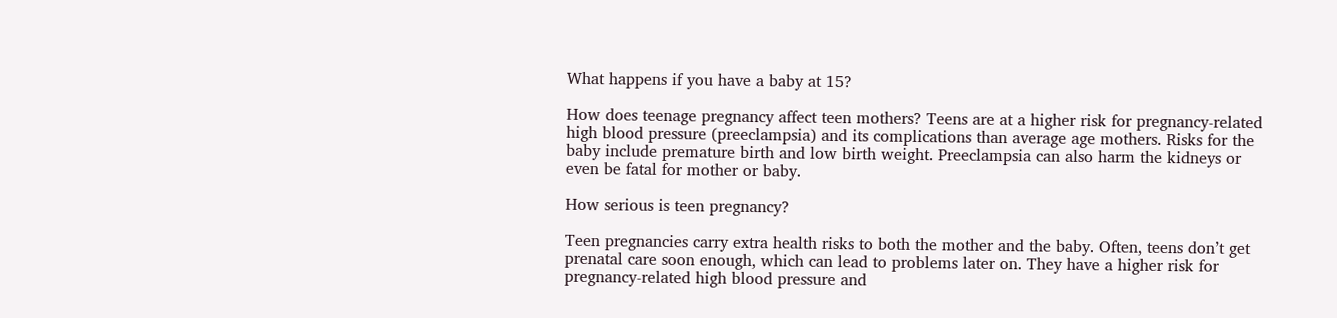What happens if you have a baby at 15?

How does teenage pregnancy affect teen mothers? Teens are at a higher risk for pregnancy-related high blood pressure (preeclampsia) and its complications than average age mothers. Risks for the baby include premature birth and low birth weight. Preeclampsia can also harm the kidneys or even be fatal for mother or baby.

How serious is teen pregnancy?

Teen pregnancies carry extra health risks to both the mother and the baby. Often, teens don’t get prenatal care soon enough, which can lead to problems later on. They have a higher risk for pregnancy-related high blood pressure and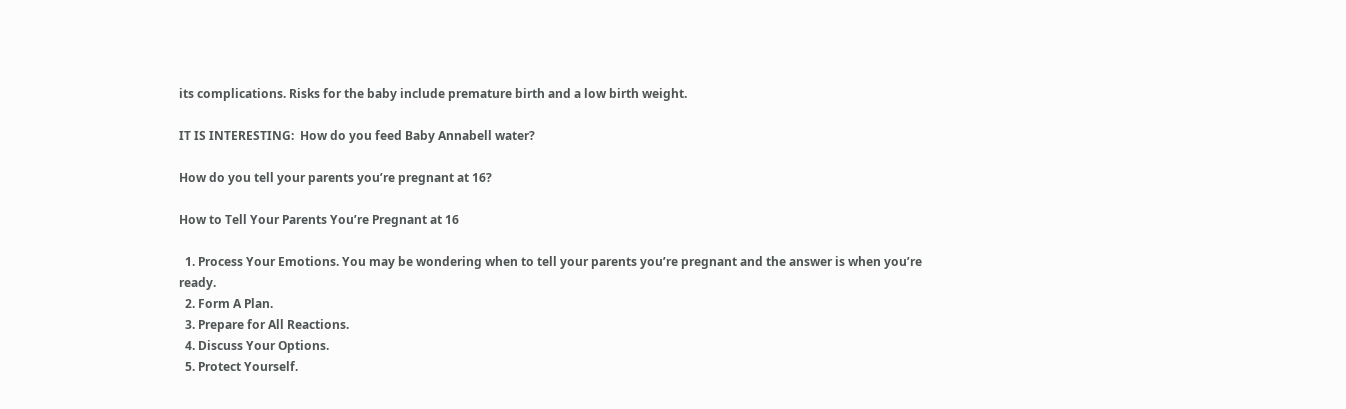its complications. Risks for the baby include premature birth and a low birth weight.

IT IS INTERESTING:  How do you feed Baby Annabell water?

How do you tell your parents you’re pregnant at 16?

How to Tell Your Parents You’re Pregnant at 16

  1. Process Your Emotions. You may be wondering when to tell your parents you’re pregnant and the answer is when you’re ready.
  2. Form A Plan.
  3. Prepare for All Reactions.
  4. Discuss Your Options.
  5. Protect Yourself.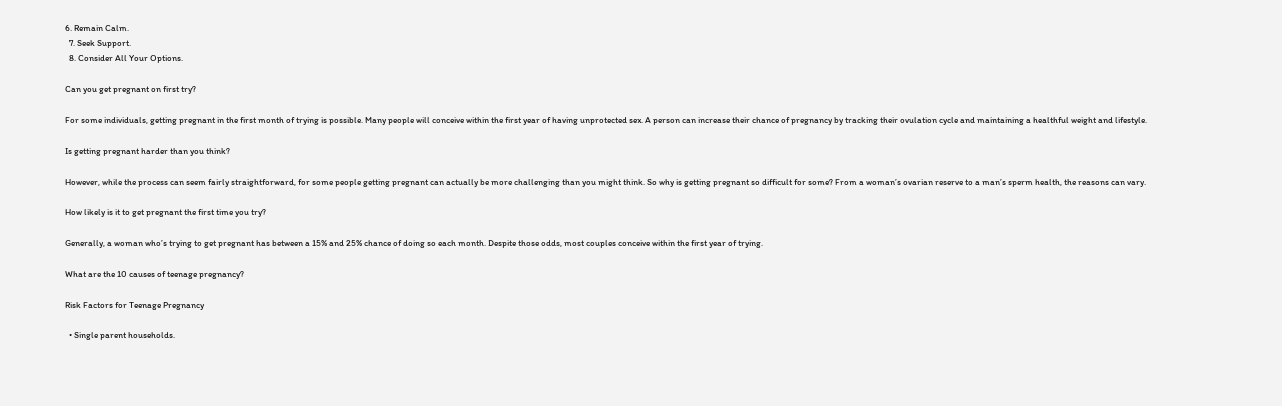6. Remain Calm.
  7. Seek Support.
  8. Consider All Your Options.

Can you get pregnant on first try?

For some individuals, getting pregnant in the first month of trying is possible. Many people will conceive within the first year of having unprotected sex. A person can increase their chance of pregnancy by tracking their ovulation cycle and maintaining a healthful weight and lifestyle.

Is getting pregnant harder than you think?

However, while the process can seem fairly straightforward, for some people getting pregnant can actually be more challenging than you might think. So why is getting pregnant so difficult for some? From a woman’s ovarian reserve to a man’s sperm health, the reasons can vary.

How likely is it to get pregnant the first time you try?

Generally, a woman who’s trying to get pregnant has between a 15% and 25% chance of doing so each month. Despite those odds, most couples conceive within the first year of trying.

What are the 10 causes of teenage pregnancy?

Risk Factors for Teenage Pregnancy

  • Single parent households.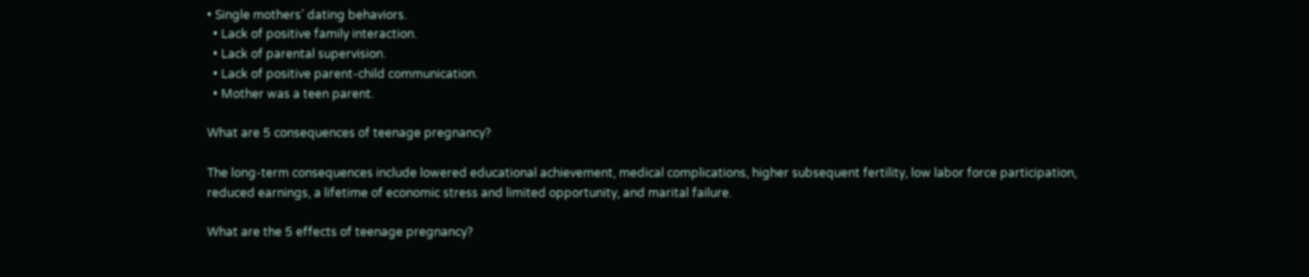• Single mothers’ dating behaviors.
  • Lack of positive family interaction.
  • Lack of parental supervision.
  • Lack of positive parent-child communication.
  • Mother was a teen parent.

What are 5 consequences of teenage pregnancy?

The long-term consequences include lowered educational achievement, medical complications, higher subsequent fertility, low labor force participation, reduced earnings, a lifetime of economic stress and limited opportunity, and marital failure.

What are the 5 effects of teenage pregnancy?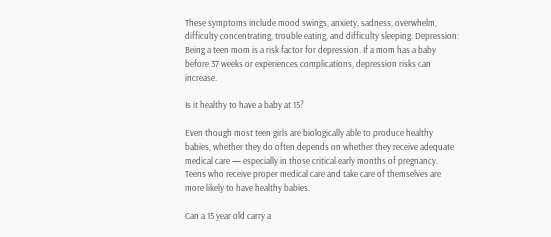These symptoms include mood swings, anxiety, sadness, overwhelm, difficulty concentrating, trouble eating, and difficulty sleeping. Depression: Being a teen mom is a risk factor for depression. If a mom has a baby before 37 weeks or experiences complications, depression risks can increase.

Is it healthy to have a baby at 15?

Even though most teen girls are biologically able to produce healthy babies, whether they do often depends on whether they receive adequate medical care — especially in those critical early months of pregnancy. Teens who receive proper medical care and take care of themselves are more likely to have healthy babies.

Can a 15 year old carry a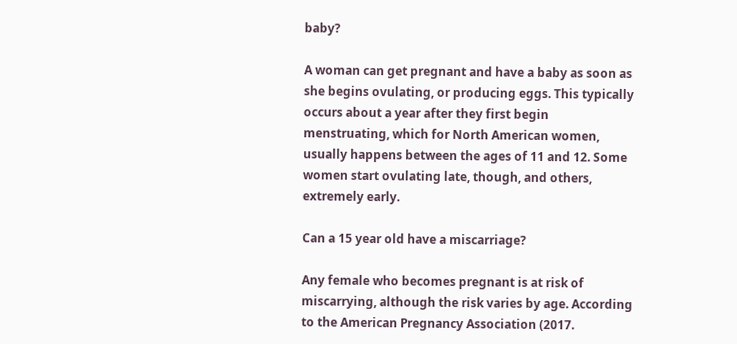baby?

A woman can get pregnant and have a baby as soon as she begins ovulating, or producing eggs. This typically occurs about a year after they first begin menstruating, which for North American women, usually happens between the ages of 11 and 12. Some women start ovulating late, though, and others, extremely early.

Can a 15 year old have a miscarriage?

Any female who becomes pregnant is at risk of miscarrying, although the risk varies by age. According to the American Pregnancy Association (2017.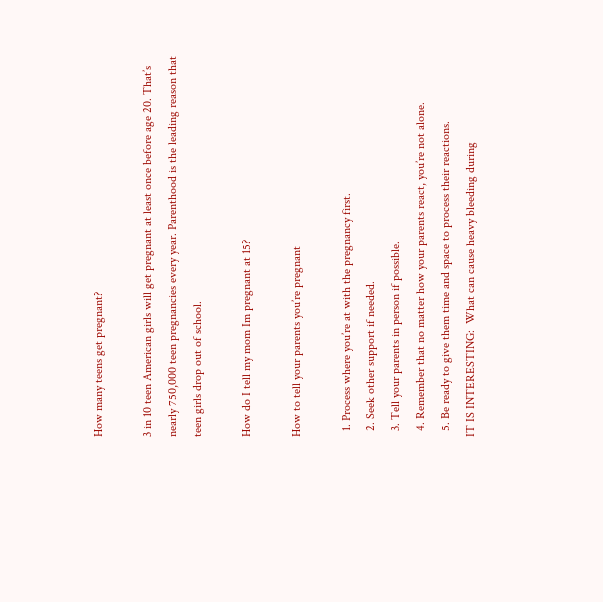How many teens get pregnant?

3 in 10 teen American girls will get pregnant at least once before age 20. That’s nearly 750,000 teen pregnancies every year. Parenthood is the leading reason that teen girls drop out of school.

How do I tell my mom Im pregnant at 15?

How to tell your parents you’re pregnant

  1. Process where you’re at with the pregnancy first.
  2. Seek other support if needed.
  3. Tell your parents in person if possible.
  4. Remember that no matter how your parents react, you’re not alone.
  5. Be ready to give them time and space to process their reactions.
IT IS INTERESTING:  What can cause heavy bleeding during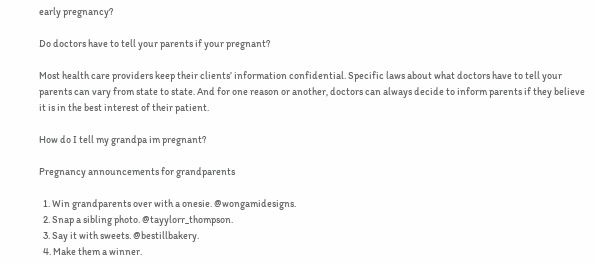early pregnancy?

Do doctors have to tell your parents if your pregnant?

Most health care providers keep their clients’ information confidential. Specific laws about what doctors have to tell your parents can vary from state to state. And for one reason or another, doctors can always decide to inform parents if they believe it is in the best interest of their patient.

How do I tell my grandpa im pregnant?

Pregnancy announcements for grandparents

  1. Win grandparents over with a onesie. @wongamidesigns.
  2. Snap a sibling photo. @tayylorr_thompson.
  3. Say it with sweets. @bestillbakery.
  4. Make them a winner.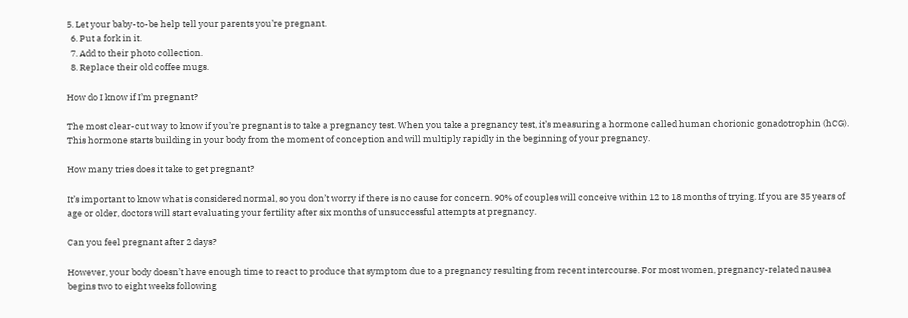5. Let your baby-to-be help tell your parents you’re pregnant.
  6. Put a fork in it.
  7. Add to their photo collection.
  8. Replace their old coffee mugs.

How do I know if I’m pregnant?

The most clear-cut way to know if you’re pregnant is to take a pregnancy test. When you take a pregnancy test, it’s measuring a hormone called human chorionic gonadotrophin (hCG). This hormone starts building in your body from the moment of conception and will multiply rapidly in the beginning of your pregnancy.

How many tries does it take to get pregnant?

It’s important to know what is considered normal, so you don’t worry if there is no cause for concern. 90% of couples will conceive within 12 to 18 months of trying. If you are 35 years of age or older, doctors will start evaluating your fertility after six months of unsuccessful attempts at pregnancy.

Can you feel pregnant after 2 days?

However, your body doesn’t have enough time to react to produce that symptom due to a pregnancy resulting from recent intercourse. For most women, pregnancy-related nausea begins two to eight weeks following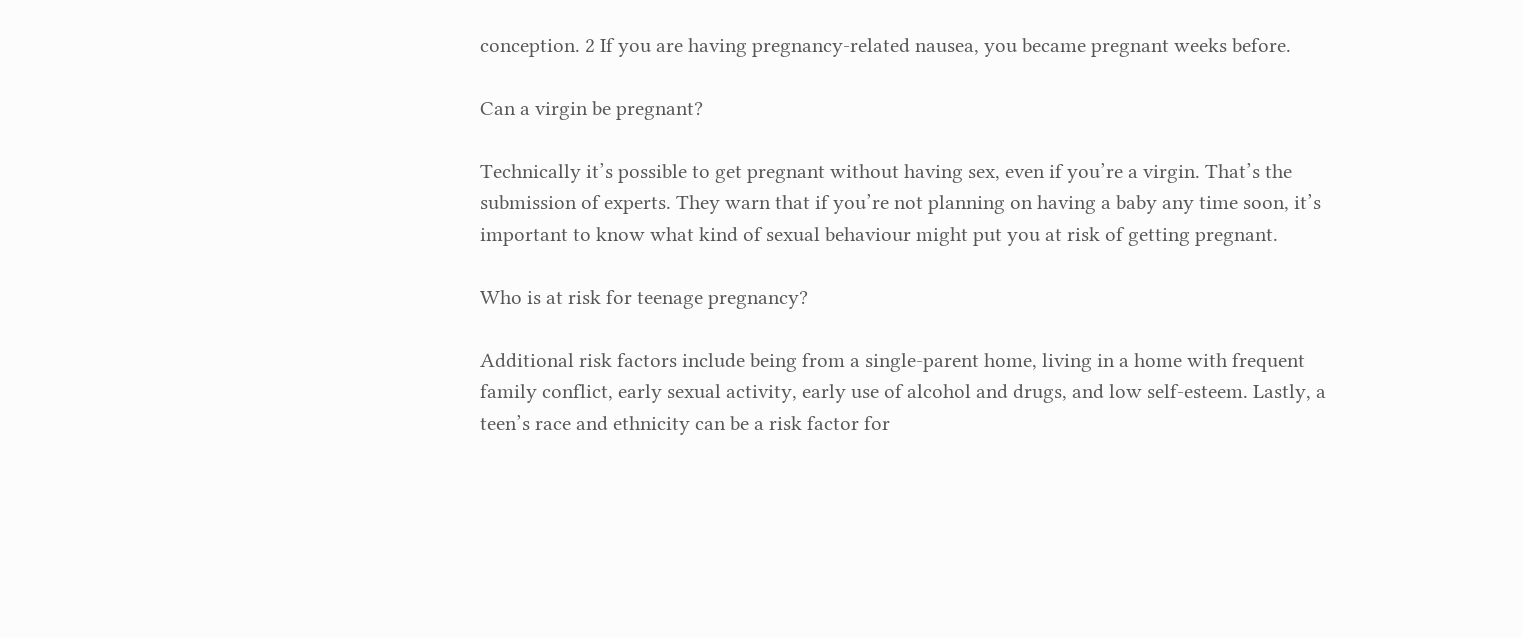conception. 2 If you are having pregnancy-related nausea, you became pregnant weeks before.

Can a virgin be pregnant?

Technically it’s possible to get pregnant without having sex, even if you’re a virgin. That’s the submission of experts. They warn that if you’re not planning on having a baby any time soon, it’s important to know what kind of sexual behaviour might put you at risk of getting pregnant.

Who is at risk for teenage pregnancy?

Additional risk factors include being from a single-parent home, living in a home with frequent family conflict, early sexual activity, early use of alcohol and drugs, and low self-esteem. Lastly, a teen’s race and ethnicity can be a risk factor for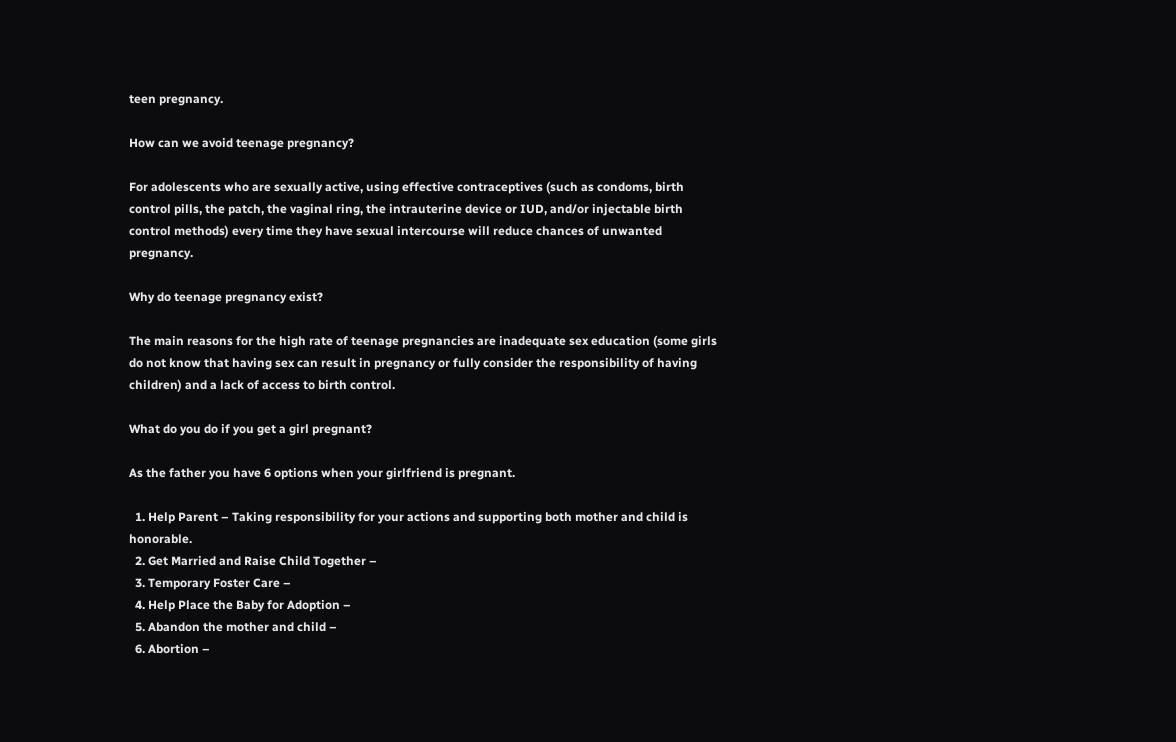teen pregnancy.

How can we avoid teenage pregnancy?

For adolescents who are sexually active, using effective contraceptives (such as condoms, birth control pills, the patch, the vaginal ring, the intrauterine device or IUD, and/or injectable birth control methods) every time they have sexual intercourse will reduce chances of unwanted pregnancy.

Why do teenage pregnancy exist?

The main reasons for the high rate of teenage pregnancies are inadequate sex education (some girls do not know that having sex can result in pregnancy or fully consider the responsibility of having children) and a lack of access to birth control.

What do you do if you get a girl pregnant?

As the father you have 6 options when your girlfriend is pregnant.

  1. Help Parent – Taking responsibility for your actions and supporting both mother and child is honorable.
  2. Get Married and Raise Child Together –
  3. Temporary Foster Care –
  4. Help Place the Baby for Adoption –
  5. Abandon the mother and child –
  6. Abortion –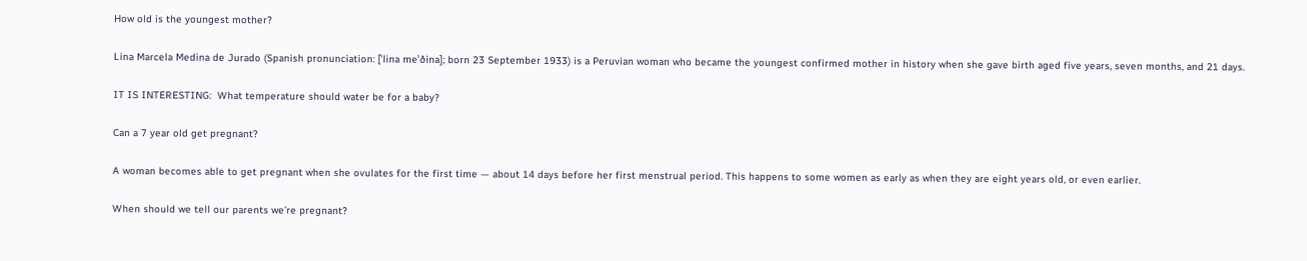How old is the youngest mother?

Lina Marcela Medina de Jurado (Spanish pronunciation: [ˈlina meˈðina]; born 23 September 1933) is a Peruvian woman who became the youngest confirmed mother in history when she gave birth aged five years, seven months, and 21 days.

IT IS INTERESTING:  What temperature should water be for a baby?

Can a 7 year old get pregnant?

A woman becomes able to get pregnant when she ovulates for the first time — about 14 days before her first menstrual period. This happens to some women as early as when they are eight years old, or even earlier.

When should we tell our parents we’re pregnant?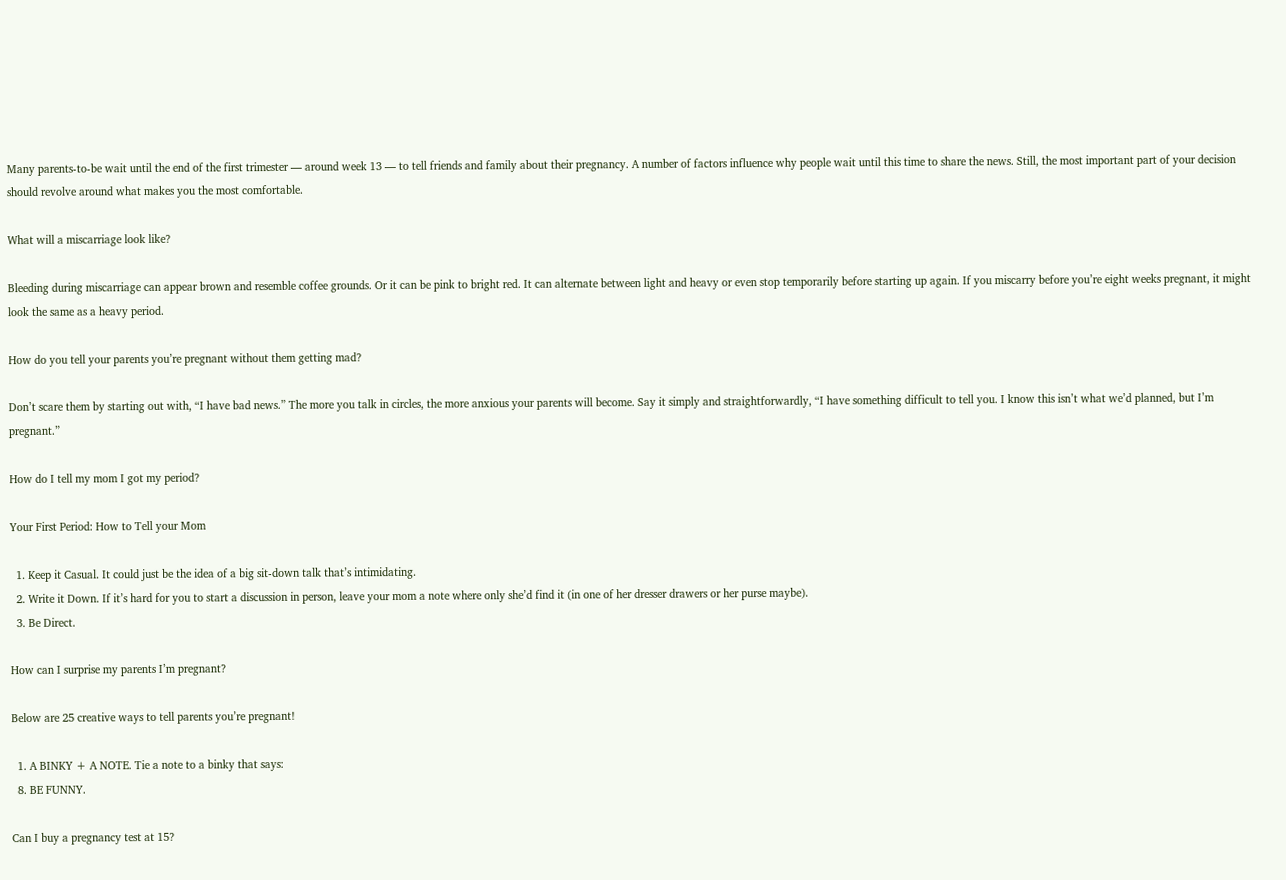Many parents-to-be wait until the end of the first trimester — around week 13 — to tell friends and family about their pregnancy. A number of factors influence why people wait until this time to share the news. Still, the most important part of your decision should revolve around what makes you the most comfortable.

What will a miscarriage look like?

Bleeding during miscarriage can appear brown and resemble coffee grounds. Or it can be pink to bright red. It can alternate between light and heavy or even stop temporarily before starting up again. If you miscarry before you’re eight weeks pregnant, it might look the same as a heavy period.

How do you tell your parents you’re pregnant without them getting mad?

Don’t scare them by starting out with, “I have bad news.” The more you talk in circles, the more anxious your parents will become. Say it simply and straightforwardly, “I have something difficult to tell you. I know this isn’t what we’d planned, but I’m pregnant.”

How do I tell my mom I got my period?

Your First Period: How to Tell your Mom

  1. Keep it Casual. It could just be the idea of a big sit-down talk that’s intimidating.
  2. Write it Down. If it’s hard for you to start a discussion in person, leave your mom a note where only she’d find it (in one of her dresser drawers or her purse maybe).
  3. Be Direct.

How can I surprise my parents I’m pregnant?

Below are 25 creative ways to tell parents you’re pregnant!

  1. A BINKY + A NOTE. Tie a note to a binky that says:
  8. BE FUNNY.

Can I buy a pregnancy test at 15?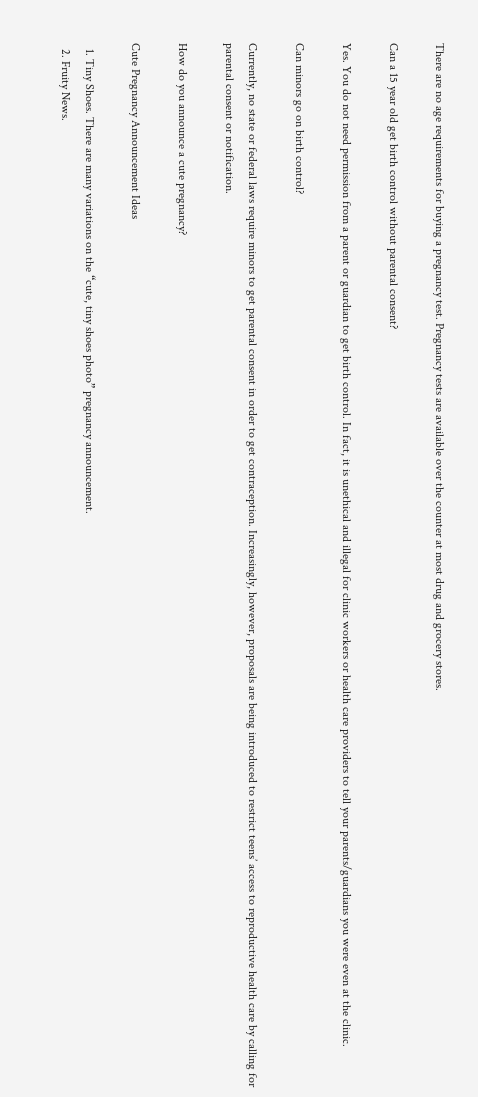There are no age requirements for buying a pregnancy test. Pregnancy tests are available over the counter at most drug and grocery stores.

Can a 15 year old get birth control without parental consent?

Yes. You do not need permission from a parent or guardian to get birth control. In fact, it is unethical and illegal for clinic workers or health care providers to tell your parents/guardians you were even at the clinic.

Can minors go on birth control?

Currently, no state or federal laws require minors to get parental consent in order to get contraception. Increasingly, however, proposals are being introduced to restrict teens’ access to reproductive health care by calling for parental consent or notification.

How do you announce a cute pregnancy?

Cute Pregnancy Announcement Ideas

  1. Tiny Shoes. There are many variations on the “cute, tiny shoes photo” pregnancy announcement.
  2. Fruity News.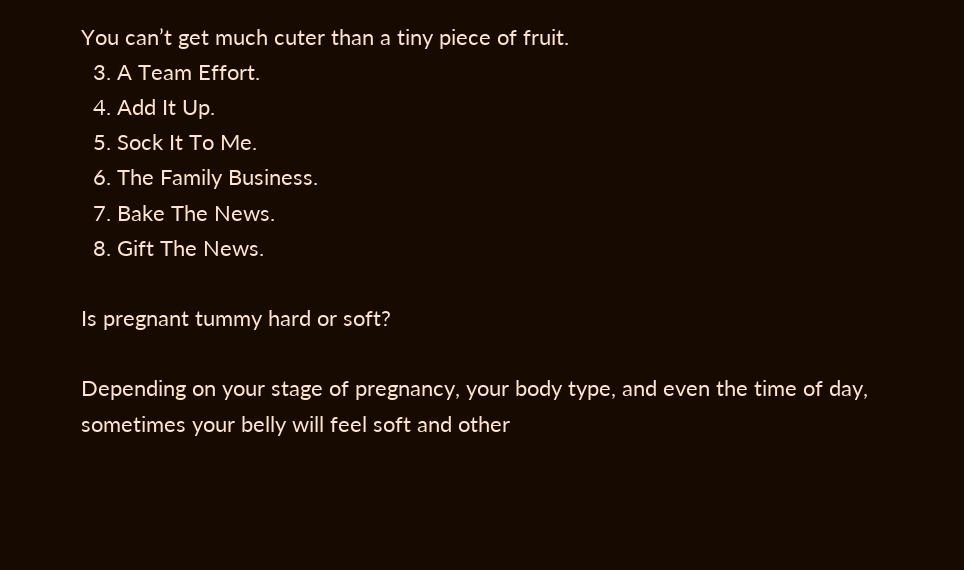You can’t get much cuter than a tiny piece of fruit.
  3. A Team Effort.
  4. Add It Up.
  5. Sock It To Me.
  6. The Family Business.
  7. Bake The News.
  8. Gift The News.

Is pregnant tummy hard or soft?

Depending on your stage of pregnancy, your body type, and even the time of day, sometimes your belly will feel soft and other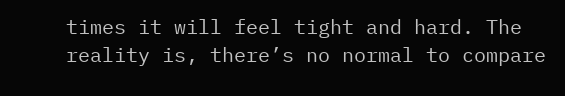times it will feel tight and hard. The reality is, there’s no normal to compare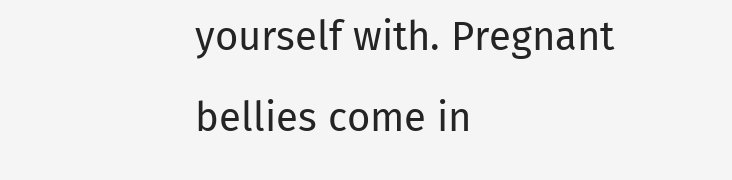yourself with. Pregnant bellies come in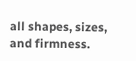all shapes, sizes, and firmness.